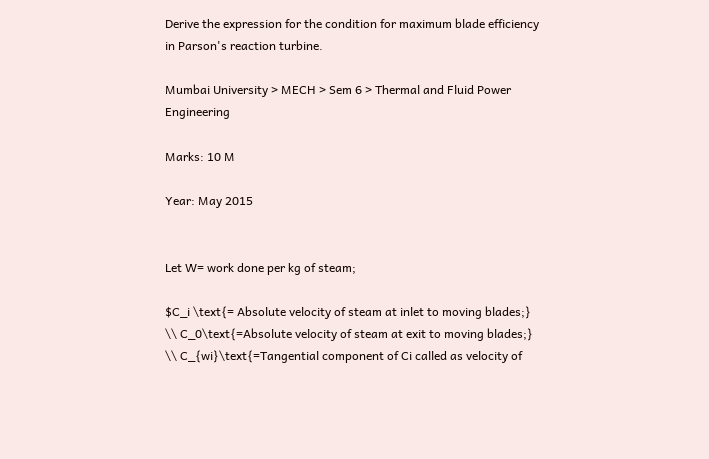Derive the expression for the condition for maximum blade efficiency in Parson's reaction turbine.

Mumbai University > MECH > Sem 6 > Thermal and Fluid Power Engineering

Marks: 10 M

Year: May 2015


Let W= work done per kg of steam;

$C_i \text{= Absolute velocity of steam at inlet to moving blades;} \\ C_0\text{=Absolute velocity of steam at exit to moving blades;} \\ C_{wi}\text{=Tangential component of Ci called as velocity of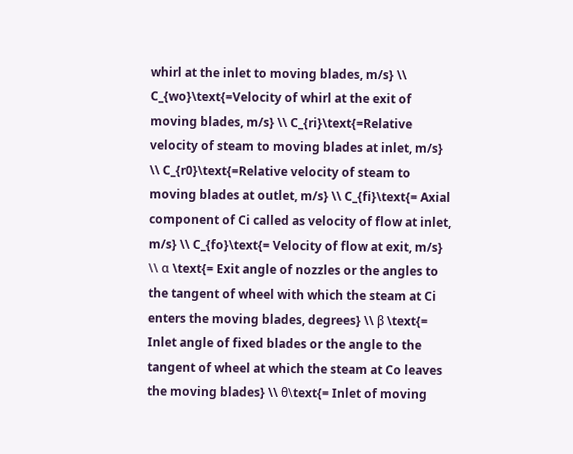whirl at the inlet to moving blades, m/s} \\ C_{wo}\text{=Velocity of whirl at the exit of moving blades, m/s} \\ C_{ri}\text{=Relative velocity of steam to moving blades at inlet, m/s} \\ C_{r0}\text{=Relative velocity of steam to moving blades at outlet, m/s} \\ C_{fi}\text{= Axial component of Ci called as velocity of flow at inlet, m/s} \\ C_{fo}\text{= Velocity of flow at exit, m/s} \\ α \text{= Exit angle of nozzles or the angles to the tangent of wheel with which the steam at Ci enters the moving blades, degrees} \\ β \text{= Inlet angle of fixed blades or the angle to the tangent of wheel at which the steam at Co leaves the moving blades} \\ θ\text{= Inlet of moving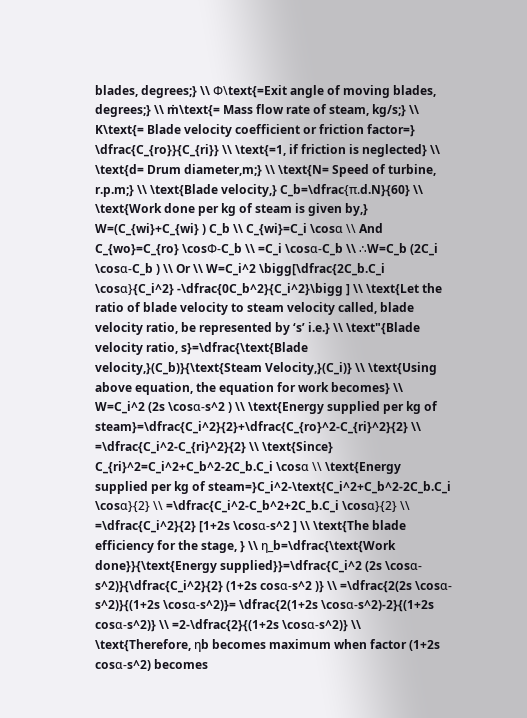blades, degrees;} \\ Ф\text{=Exit angle of moving blades, degrees;} \\ ṁ\text{= Mass flow rate of steam, kg/s;} \\ K\text{= Blade velocity coefficient or friction factor=} \dfrac{C_{ro}}{C_{ri}} \\ \text{=1, if friction is neglected} \\ \text{d= Drum diameter,m;} \\ \text{N= Speed of turbine, r.p.m;} \\ \text{Blade velocity,} C_b=\dfrac{π.d.N}{60} \\ \text{Work done per kg of steam is given by,} W=(C_{wi}+C_{wi} ) C_b \\ C_{wi}=C_i \cosα \\ And C_{wo}=C_{ro} \cosФ-C_b \\ =C_i \cosα-C_b \\ ∴W=C_b (2C_i \cosα-C_b ) \\ Or \\ W=C_i^2 \bigg[\dfrac{2C_b.C_i \cosα}{C_i^2} -\dfrac{0C_b^2}{C_i^2}\bigg ] \\ \text{Let the ratio of blade velocity to steam velocity called, blade velocity ratio, be represented by ‘s’ i.e.} \\ \text"{Blade velocity ratio, s}=\dfrac{\text{Blade velocity,}(C_b)}{\text{Steam Velocity,}(C_i)} \\ \text{Using above equation, the equation for work becomes} \\ W=C_i^2 (2s \cosα-s^2 ) \\ \text{Energy supplied per kg of steam}=\dfrac{C_i^2}{2}+\dfrac{C_{ro}^2-C_{ri}^2}{2} \\ =\dfrac{C_i^2-C_{ri}^2}{2} \\ \text{Since} C_{ri}^2=C_i^2+C_b^2-2C_b.C_i \cosα \\ \text{Energy supplied per kg of steam=}C_i^2-\text{C_i^2+C_b^2-2C_b.C_i \cosα}{2} \\ =\dfrac{C_i^2-C_b^2+2C_b.C_i \cosα}{2} \\ =\dfrac{C_i^2}{2} [1+2s \cosα-s^2 ] \\ \text{The blade efficiency for the stage, } \\ η_b=\dfrac{\text{Work done}}{\text{Energy supplied}}=\dfrac{C_i^2 (2s \cosα-s^2)}{\dfrac{C_i^2}{2} (1+2s cosα-s^2 )} \\ =\dfrac{2(2s \cosα-s^2)}{(1+2s \cosα-s^2)}= \dfrac{2(1+2s \cosα-s^2)-2}{(1+2s cosα-s^2)} \\ =2-\dfrac{2}{(1+2s \cosα-s^2)} \\ \text{Therefore, ηb becomes maximum when factor (1+2s cosα-s^2) becomes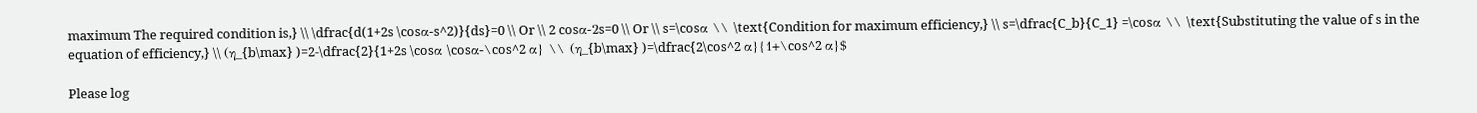maximum The required condition is,} \\ \dfrac{d(1+2s \cosα-s^2)}{ds}=0 \\ Or \\ 2 cosα-2s=0 \\ Or \\ s=\cosα \\ \text{Condition for maximum efficiency,} \\ s=\dfrac{C_b}{C_1} =\cosα \\ \text{Substituting the value of s in the equation of efficiency,} \\ (η_{b\max} )=2-\dfrac{2}{1+2s \cosα \cosα-\cos^2 α} \\ (η_{b\max} )=\dfrac{2\cos^2 α}{1+\cos^2 α}$

Please log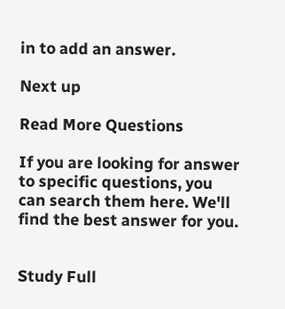in to add an answer.

Next up

Read More Questions

If you are looking for answer to specific questions, you can search them here. We'll find the best answer for you.


Study Full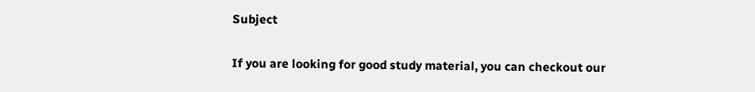Subject

If you are looking for good study material, you can checkout our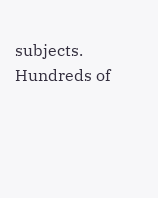subjects. Hundreds of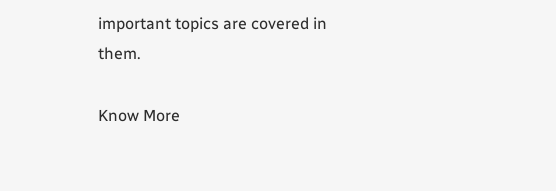important topics are covered in them.

Know More